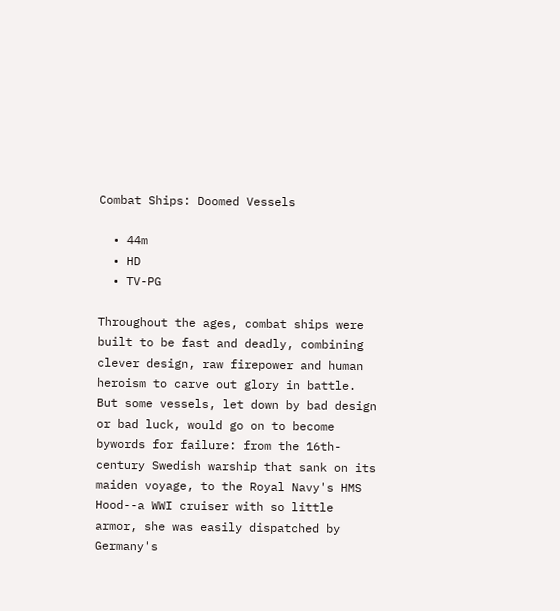Combat Ships: Doomed Vessels

  • 44m
  • HD
  • TV-PG

Throughout the ages, combat ships were built to be fast and deadly, combining clever design, raw firepower and human heroism to carve out glory in battle. But some vessels, let down by bad design or bad luck, would go on to become bywords for failure: from the 16th-century Swedish warship that sank on its maiden voyage, to the Royal Navy's HMS Hood--a WWI cruiser with so little armor, she was easily dispatched by Germany's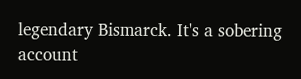legendary Bismarck. It's a sobering account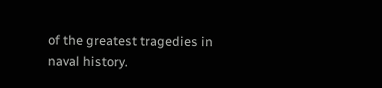of the greatest tragedies in naval history.